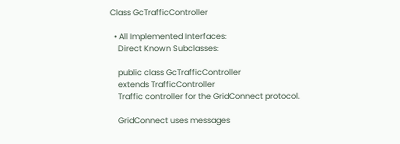Class GcTrafficController

  • All Implemented Interfaces:
    Direct Known Subclasses:

    public class GcTrafficController
    extends TrafficController
    Traffic controller for the GridConnect protocol.

    GridConnect uses messages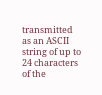transmitted as an ASCII string of up to 24 characters of the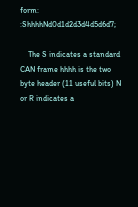form: :ShhhhNd0d1d2d3d4d5d6d7;

    The S indicates a standard CAN frame hhhh is the two byte header (11 useful bits) N or R indicates a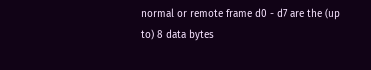normal or remote frame d0 - d7 are the (up to) 8 data bytes